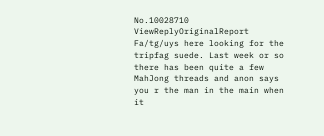No.10028710 ViewReplyOriginalReport
Fa/tg/uys here looking for the tripfag suede. Last week or so there has been quite a few MahJong threads and anon says you r the man in the main when it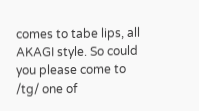comes to tabe lips, all AKAGI style. So could you please come to /tg/ one of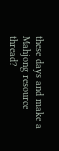these days and make a Mahjong resource thread?